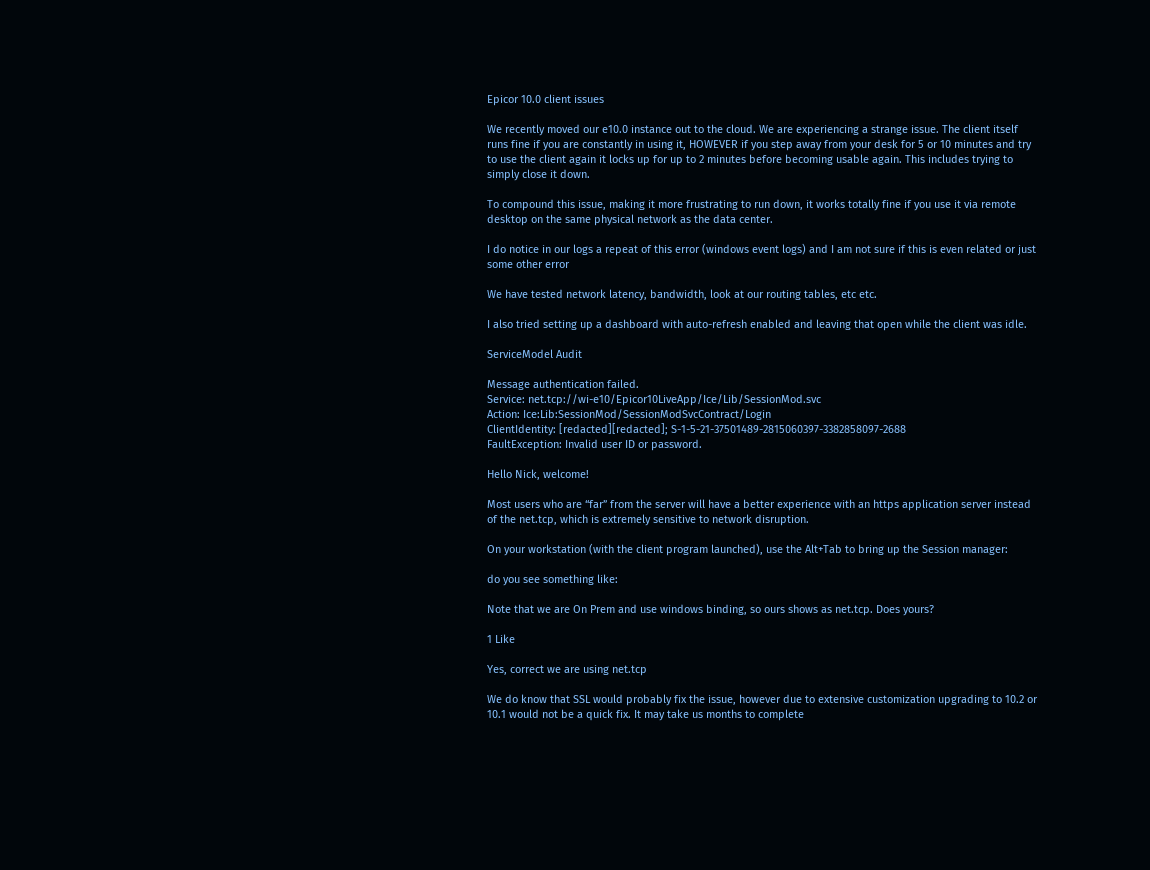Epicor 10.0 client issues

We recently moved our e10.0 instance out to the cloud. We are experiencing a strange issue. The client itself runs fine if you are constantly in using it, HOWEVER if you step away from your desk for 5 or 10 minutes and try to use the client again it locks up for up to 2 minutes before becoming usable again. This includes trying to simply close it down.

To compound this issue, making it more frustrating to run down, it works totally fine if you use it via remote desktop on the same physical network as the data center.

I do notice in our logs a repeat of this error (windows event logs) and I am not sure if this is even related or just some other error

We have tested network latency, bandwidth, look at our routing tables, etc etc.

I also tried setting up a dashboard with auto-refresh enabled and leaving that open while the client was idle.

ServiceModel Audit

Message authentication failed.
Service: net.tcp://wi-e10/Epicor10LiveApp/Ice/Lib/SessionMod.svc
Action: Ice:Lib:SessionMod/SessionModSvcContract/Login
ClientIdentity: [redacted][redacted]; S-1-5-21-37501489-2815060397-3382858097-2688
FaultException: Invalid user ID or password.

Hello Nick, welcome!

Most users who are “far” from the server will have a better experience with an https application server instead of the net.tcp, which is extremely sensitive to network disruption.

On your workstation (with the client program launched), use the Alt+Tab to bring up the Session manager:

do you see something like:

Note that we are On Prem and use windows binding, so ours shows as net.tcp. Does yours?

1 Like

Yes, correct we are using net.tcp

We do know that SSL would probably fix the issue, however due to extensive customization upgrading to 10.2 or 10.1 would not be a quick fix. It may take us months to complete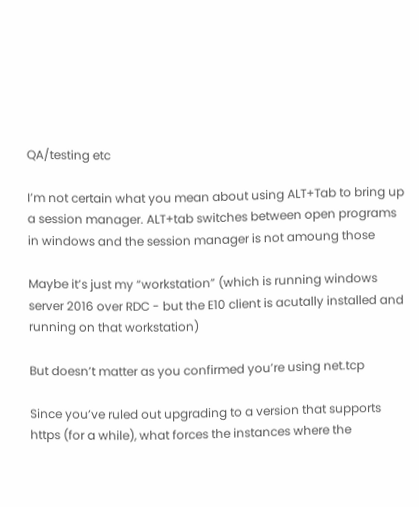QA/testing etc

I’m not certain what you mean about using ALT+Tab to bring up a session manager. ALT+tab switches between open programs in windows and the session manager is not amoung those

Maybe it’s just my “workstation” (which is running windows server 2016 over RDC - but the E10 client is acutally installed and running on that workstation)

But doesn’t matter as you confirmed you’re using net.tcp

Since you’ve ruled out upgrading to a version that supports https (for a while), what forces the instances where the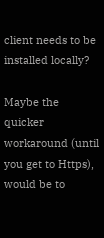client needs to be installed locally?

Maybe the quicker workaround (until you get to Https), would be to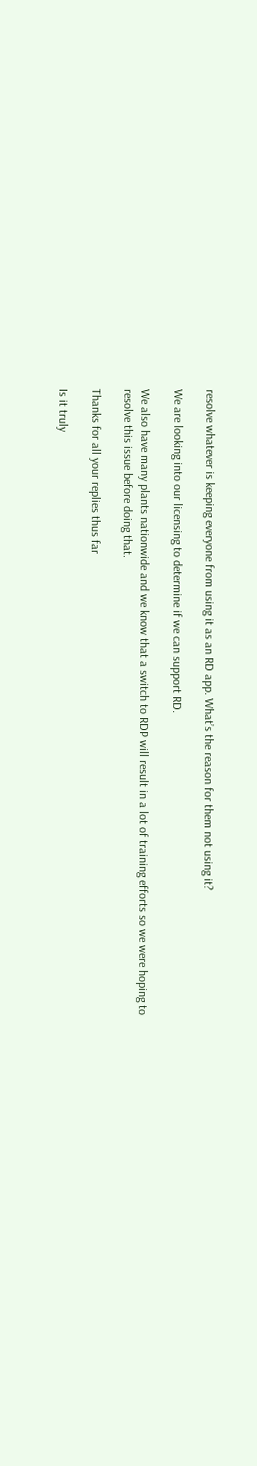resolve whatever is keeping everyone from using it as an RD app. What’s the reason for them not using it?

We are looking into our licensing to determine if we can support RD.

We also have many plants nationwide and we know that a switch to RDP will result in a lot of training efforts so we were hoping to resolve this issue before doing that.

Thanks for all your replies thus far

Is it truly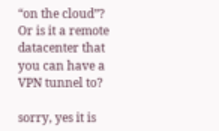“on the cloud”? Or is it a remote datacenter that you can have a VPN tunnel to?

sorry, yes it is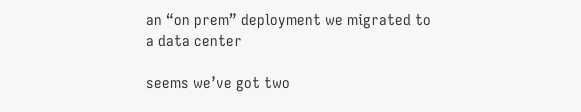an “on prem” deployment we migrated to a data center

seems we’ve got two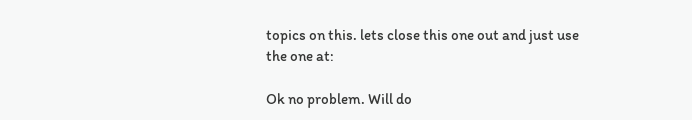topics on this. lets close this one out and just use the one at:

Ok no problem. Will do